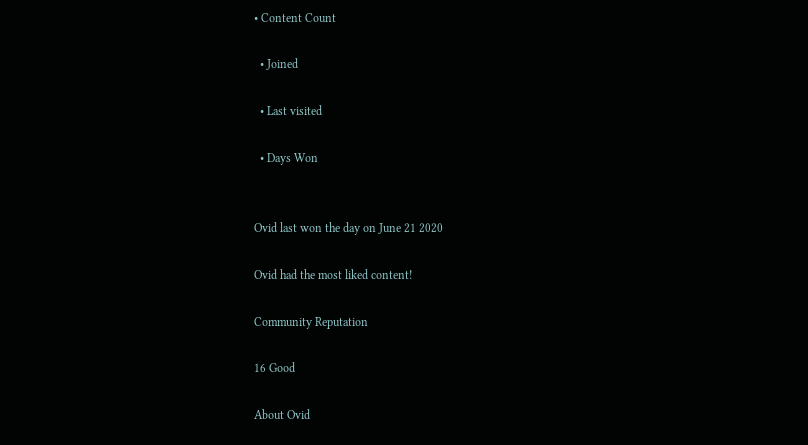• Content Count

  • Joined

  • Last visited

  • Days Won


Ovid last won the day on June 21 2020

Ovid had the most liked content!

Community Reputation

16 Good

About Ovid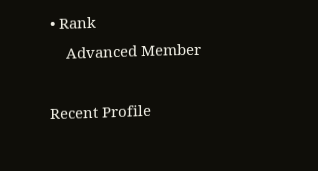• Rank
    Advanced Member

Recent Profile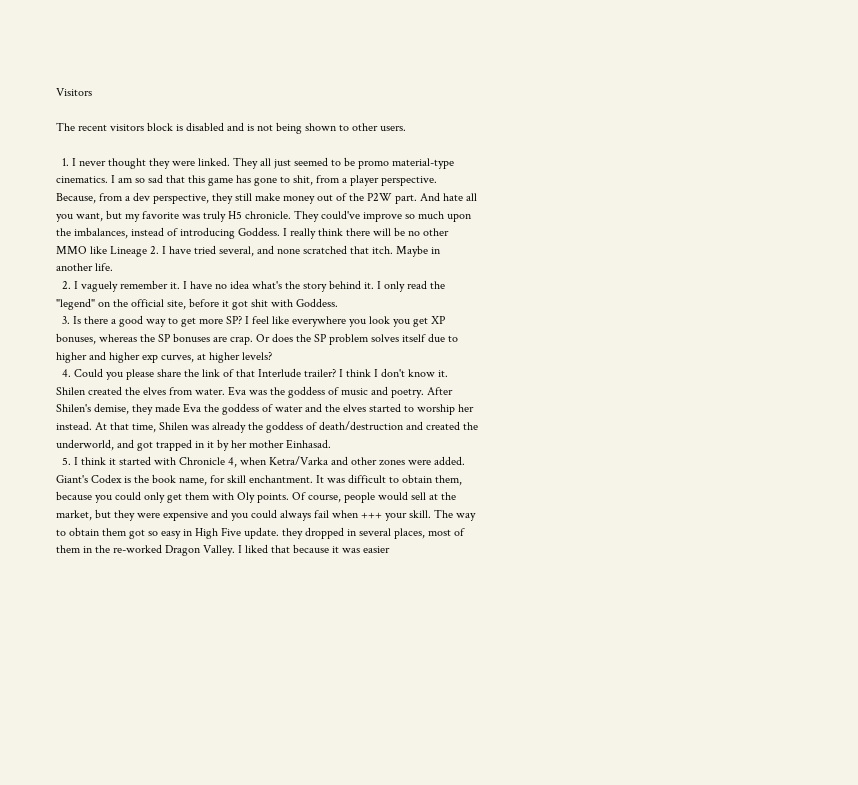Visitors

The recent visitors block is disabled and is not being shown to other users.

  1. I never thought they were linked. They all just seemed to be promo material-type cinematics. I am so sad that this game has gone to shit, from a player perspective. Because, from a dev perspective, they still make money out of the P2W part. And hate all you want, but my favorite was truly H5 chronicle. They could've improve so much upon the imbalances, instead of introducing Goddess. I really think there will be no other MMO like Lineage 2. I have tried several, and none scratched that itch. Maybe in another life.
  2. I vaguely remember it. I have no idea what's the story behind it. I only read the "legend" on the official site, before it got shit with Goddess.
  3. Is there a good way to get more SP? I feel like everywhere you look you get XP bonuses, whereas the SP bonuses are crap. Or does the SP problem solves itself due to higher and higher exp curves, at higher levels?
  4. Could you please share the link of that Interlude trailer? I think I don't know it. Shilen created the elves from water. Eva was the goddess of music and poetry. After Shilen's demise, they made Eva the goddess of water and the elves started to worship her instead. At that time, Shilen was already the goddess of death/destruction and created the underworld, and got trapped in it by her mother Einhasad.
  5. I think it started with Chronicle 4, when Ketra/Varka and other zones were added. Giant's Codex is the book name, for skill enchantment. It was difficult to obtain them, because you could only get them with Oly points. Of course, people would sell at the market, but they were expensive and you could always fail when +++ your skill. The way to obtain them got so easy in High Five update. they dropped in several places, most of them in the re-worked Dragon Valley. I liked that because it was easier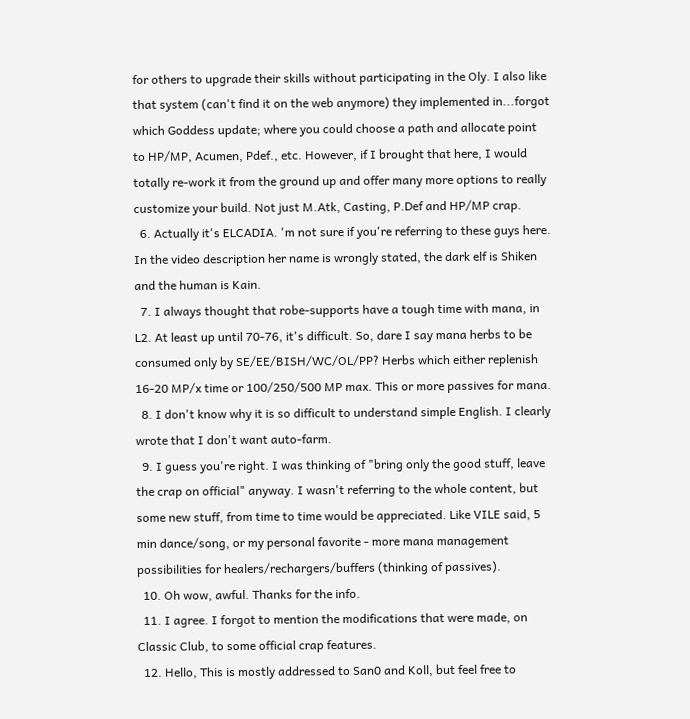for others to upgrade their skills without participating in the Oly. I also like that system (can't find it on the web anymore) they implemented in...forgot which Goddess update; where you could choose a path and allocate point to HP/MP, Acumen, Pdef., etc. However, if I brought that here, I would totally re-work it from the ground up and offer many more options to really customize your build. Not just M.Atk, Casting, P.Def and HP/MP crap.
  6. Actually it's ELCADIA. 'm not sure if you're referring to these guys here. In the video description her name is wrongly stated, the dark elf is Shiken and the human is Kain.
  7. I always thought that robe-supports have a tough time with mana, in L2. At least up until 70-76, it's difficult. So, dare I say mana herbs to be consumed only by SE/EE/BISH/WC/OL/PP? Herbs which either replenish 16-20 MP/x time or 100/250/500 MP max. This or more passives for mana.
  8. I don't know why it is so difficult to understand simple English. I clearly wrote that I don't want auto-farm.
  9. I guess you're right. I was thinking of "bring only the good stuff, leave the crap on official" anyway. I wasn't referring to the whole content, but some new stuff, from time to time would be appreciated. Like VILE said, 5 min dance/song, or my personal favorite - more mana management possibilities for healers/rechargers/buffers (thinking of passives).
  10. Oh wow, awful. Thanks for the info.
  11. I agree. I forgot to mention the modifications that were made, on Classic Club, to some official crap features.
  12. Hello, This is mostly addressed to San0 and Koll, but feel free to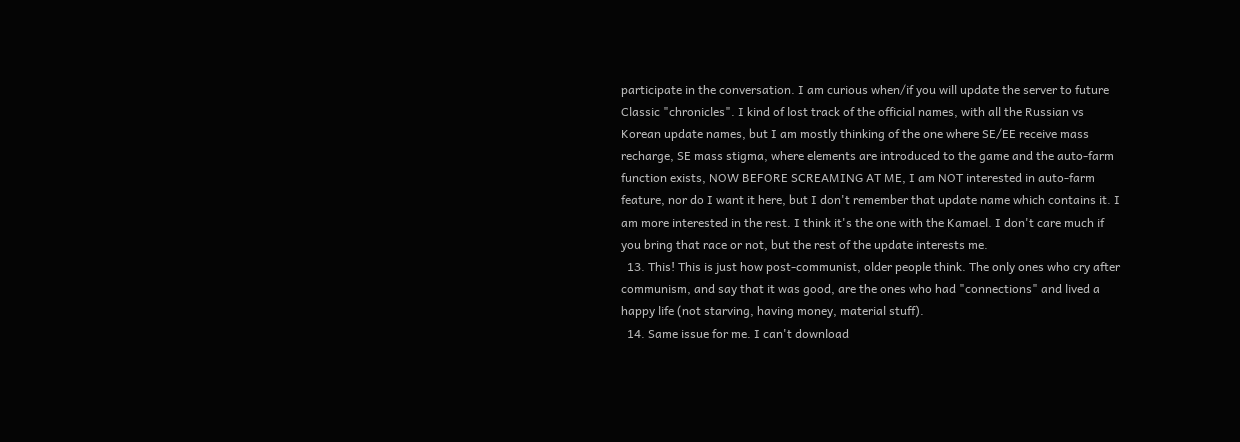participate in the conversation. I am curious when/if you will update the server to future Classic "chronicles". I kind of lost track of the official names, with all the Russian vs Korean update names, but I am mostly thinking of the one where SE/EE receive mass recharge, SE mass stigma, where elements are introduced to the game and the auto-farm function exists, NOW BEFORE SCREAMING AT ME, I am NOT interested in auto-farm feature, nor do I want it here, but I don't remember that update name which contains it. I am more interested in the rest. I think it's the one with the Kamael. I don't care much if you bring that race or not, but the rest of the update interests me.
  13. This! This is just how post-communist, older people think. The only ones who cry after communism, and say that it was good, are the ones who had "connections" and lived a happy life (not starving, having money, material stuff).
  14. Same issue for me. I can't download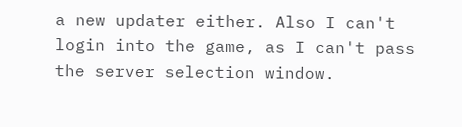a new updater either. Also I can't login into the game, as I can't pass the server selection window.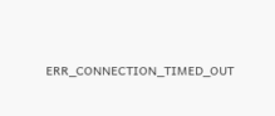ERR_CONNECTION_TIMED_OUT